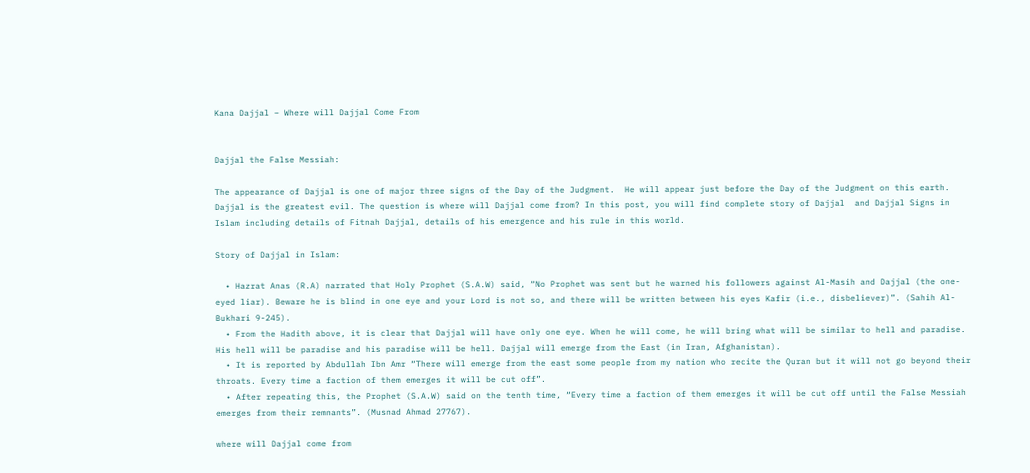Kana Dajjal – Where will Dajjal Come From


Dajjal the False Messiah:

The appearance of Dajjal is one of major three signs of the Day of the Judgment.  He will appear just before the Day of the Judgment on this earth. Dajjal is the greatest evil. The question is where will Dajjal come from? In this post, you will find complete story of Dajjal  and Dajjal Signs in Islam including details of Fitnah Dajjal, details of his emergence and his rule in this world.

Story of Dajjal in Islam:

  • Hazrat Anas (R.A) narrated that Holy Prophet (S.A.W) said, “No Prophet was sent but he warned his followers against Al-Masih and Dajjal (the one-eyed liar). Beware he is blind in one eye and your Lord is not so, and there will be written between his eyes Kafir (i.e., disbeliever)”. (Sahih Al-Bukhari 9-245).
  • From the Hadith above, it is clear that Dajjal will have only one eye. When he will come, he will bring what will be similar to hell and paradise. His hell will be paradise and his paradise will be hell. Dajjal will emerge from the East (in Iran, Afghanistan).
  • It is reported by Abdullah Ibn Amr “There will emerge from the east some people from my nation who recite the Quran but it will not go beyond their throats. Every time a faction of them emerges it will be cut off”.
  • After repeating this, the Prophet (S.A.W) said on the tenth time, “Every time a faction of them emerges it will be cut off until the False Messiah emerges from their remnants”. (Musnad Ahmad 27767).

where will Dajjal come from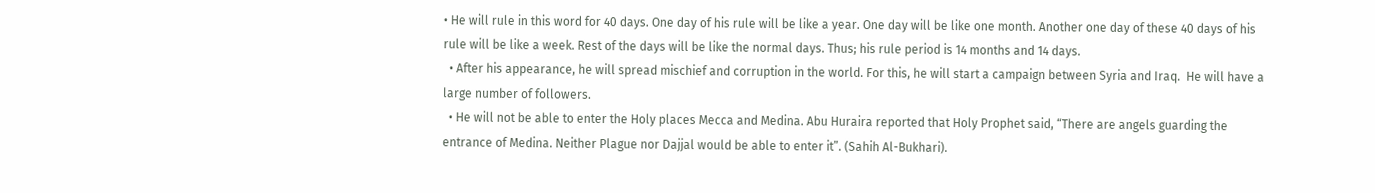• He will rule in this word for 40 days. One day of his rule will be like a year. One day will be like one month. Another one day of these 40 days of his rule will be like a week. Rest of the days will be like the normal days. Thus; his rule period is 14 months and 14 days.
  • After his appearance, he will spread mischief and corruption in the world. For this, he will start a campaign between Syria and Iraq.  He will have a large number of followers.
  • He will not be able to enter the Holy places Mecca and Medina. Abu Huraira reported that Holy Prophet said, “There are angels guarding the entrance of Medina. Neither Plague nor Dajjal would be able to enter it”. (Sahih Al-Bukhari).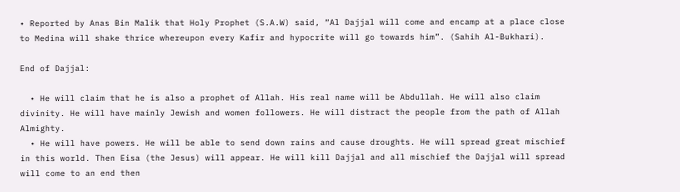• Reported by Anas Bin Malik that Holy Prophet (S.A.W) said, “Al Dajjal will come and encamp at a place close to Medina will shake thrice whereupon every Kafir and hypocrite will go towards him”. (Sahih Al-Bukhari).

End of Dajjal:

  • He will claim that he is also a prophet of Allah. His real name will be Abdullah. He will also claim divinity. He will have mainly Jewish and women followers. He will distract the people from the path of Allah Almighty.
  • He will have powers. He will be able to send down rains and cause droughts. He will spread great mischief in this world. Then Eisa (the Jesus) will appear. He will kill Dajjal and all mischief the Dajjal will spread will come to an end then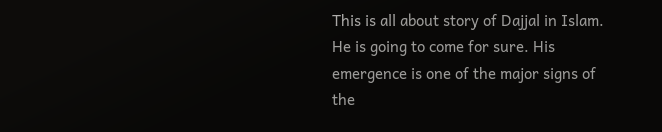This is all about story of Dajjal in Islam. He is going to come for sure. His emergence is one of the major signs of the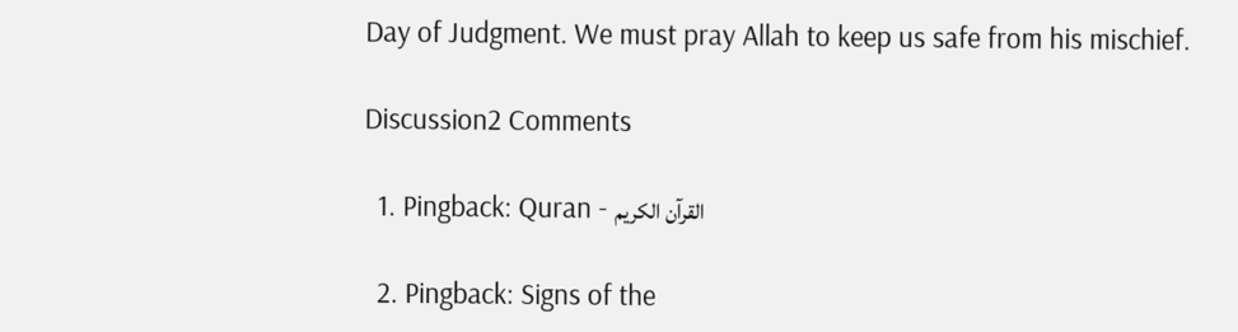Day of Judgment. We must pray Allah to keep us safe from his mischief.

Discussion2 Comments

  1. Pingback: Quran - القرآن الكريم

  2. Pingback: Signs of the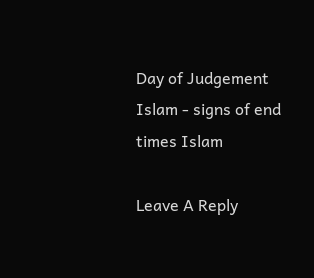Day of Judgement Islam - signs of end times Islam

Leave A Reply